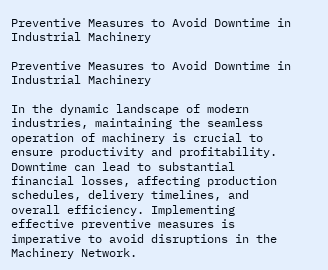Preventive Measures to Avoid Downtime in Industrial Machinery

Preventive Measures to Avoid Downtime in Industrial Machinery

In the dynamic landscape of modern industries, maintaining the seamless operation of machinery is crucial to ensure productivity and profitability. Downtime can lead to substantial financial losses, affecting production schedules, delivery timelines, and overall efficiency. Implementing effective preventive measures is imperative to avoid disruptions in the Machinery Network.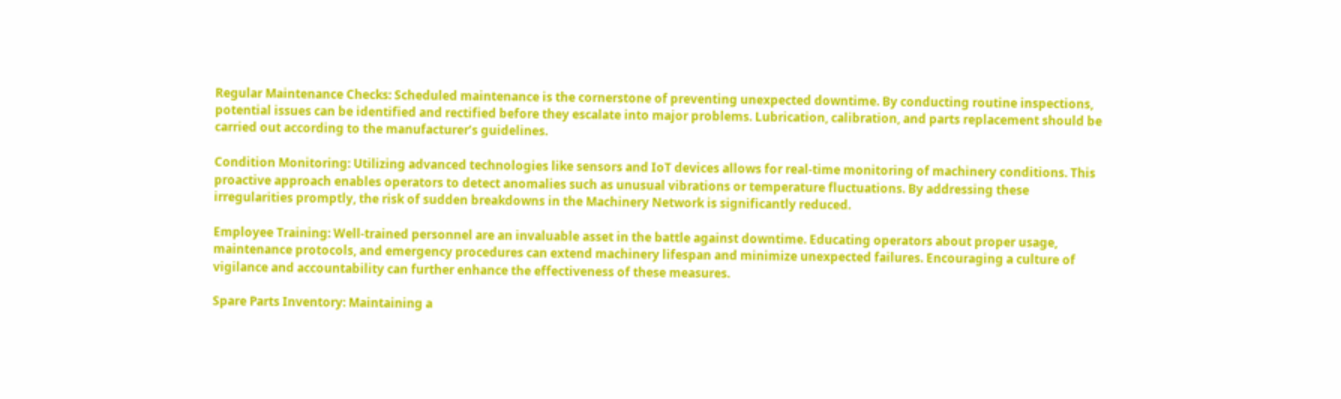Regular Maintenance Checks: Scheduled maintenance is the cornerstone of preventing unexpected downtime. By conducting routine inspections, potential issues can be identified and rectified before they escalate into major problems. Lubrication, calibration, and parts replacement should be carried out according to the manufacturer’s guidelines.

Condition Monitoring: Utilizing advanced technologies like sensors and IoT devices allows for real-time monitoring of machinery conditions. This proactive approach enables operators to detect anomalies such as unusual vibrations or temperature fluctuations. By addressing these irregularities promptly, the risk of sudden breakdowns in the Machinery Network is significantly reduced.

Employee Training: Well-trained personnel are an invaluable asset in the battle against downtime. Educating operators about proper usage, maintenance protocols, and emergency procedures can extend machinery lifespan and minimize unexpected failures. Encouraging a culture of vigilance and accountability can further enhance the effectiveness of these measures.

Spare Parts Inventory: Maintaining a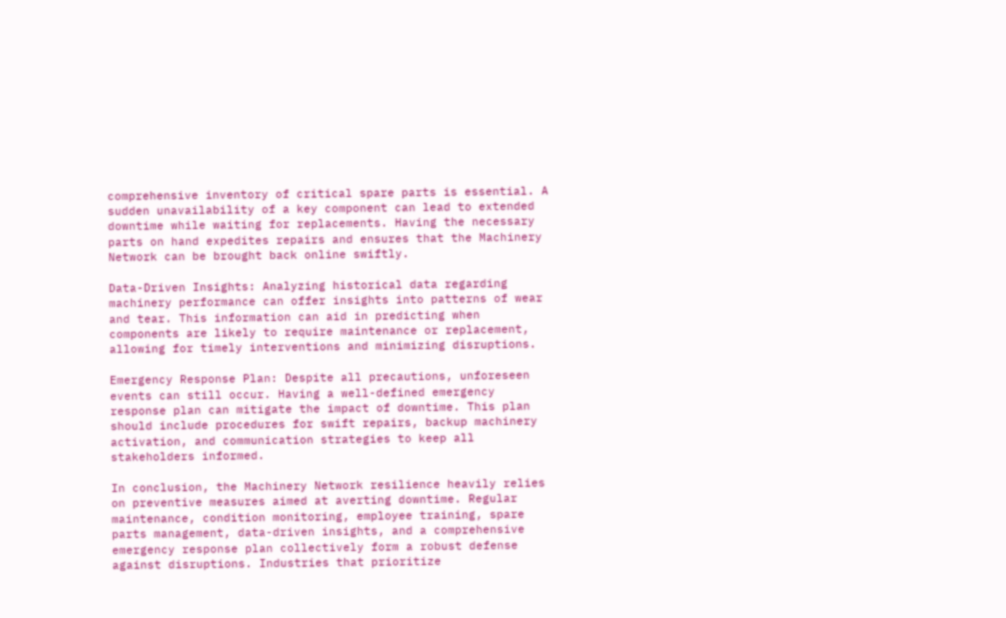comprehensive inventory of critical spare parts is essential. A sudden unavailability of a key component can lead to extended downtime while waiting for replacements. Having the necessary parts on hand expedites repairs and ensures that the Machinery Network can be brought back online swiftly.

Data-Driven Insights: Analyzing historical data regarding machinery performance can offer insights into patterns of wear and tear. This information can aid in predicting when components are likely to require maintenance or replacement, allowing for timely interventions and minimizing disruptions.

Emergency Response Plan: Despite all precautions, unforeseen events can still occur. Having a well-defined emergency response plan can mitigate the impact of downtime. This plan should include procedures for swift repairs, backup machinery activation, and communication strategies to keep all stakeholders informed.

In conclusion, the Machinery Network resilience heavily relies on preventive measures aimed at averting downtime. Regular maintenance, condition monitoring, employee training, spare parts management, data-driven insights, and a comprehensive emergency response plan collectively form a robust defense against disruptions. Industries that prioritize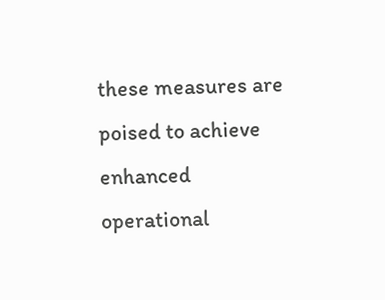these measures are poised to achieve enhanced operational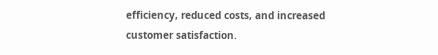efficiency, reduced costs, and increased customer satisfaction.